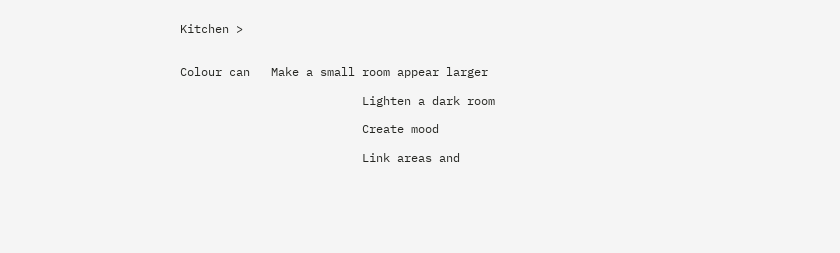Kitchen >


Colour can   Make a small room appear larger

                          Lighten a dark room

                          Create mood

                          Link areas and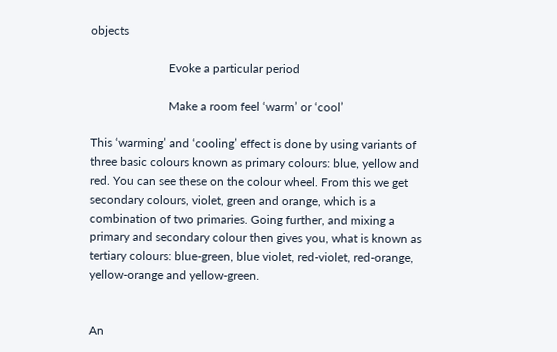objects

                          Evoke a particular period

                          Make a room feel ‘warm’ or ‘cool’

This ‘warming’ and ‘cooling’ effect is done by using variants of three basic colours known as primary colours: blue, yellow and red. You can see these on the colour wheel. From this we get secondary colours, violet, green and orange, which is a combination of two primaries. Going further, and mixing a primary and secondary colour then gives you, what is known as tertiary colours: blue-green, blue violet, red-violet, red-orange, yellow-orange and yellow-green.


An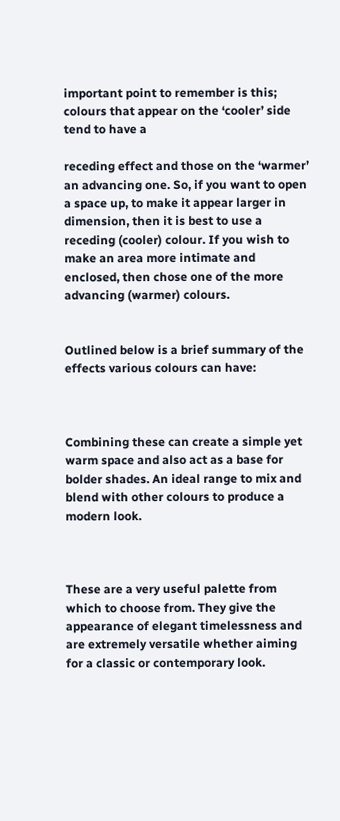important point to remember is this; colours that appear on the ‘cooler’ side tend to have a

receding effect and those on the ‘warmer’ an advancing one. So, if you want to open a space up, to make it appear larger in dimension, then it is best to use a receding (cooler) colour. If you wish to make an area more intimate and enclosed, then chose one of the more advancing (warmer) colours.


Outlined below is a brief summary of the effects various colours can have:



Combining these can create a simple yet warm space and also act as a base for bolder shades. An ideal range to mix and blend with other colours to produce a modern look.



These are a very useful palette from which to choose from. They give the appearance of elegant timelessness and are extremely versatile whether aiming for a classic or contemporary look.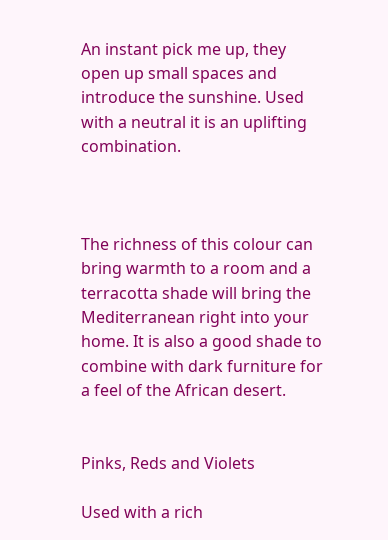An instant pick me up, they open up small spaces and introduce the sunshine. Used with a neutral it is an uplifting combination.



The richness of this colour can bring warmth to a room and a terracotta shade will bring the Mediterranean right into your home. It is also a good shade to combine with dark furniture for a feel of the African desert.


Pinks, Reds and Violets

Used with a rich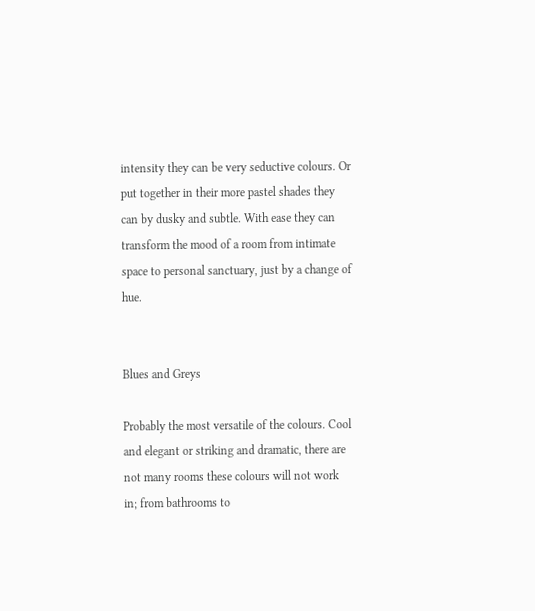intensity they can be very seductive colours. Or put together in their more pastel shades they can by dusky and subtle. With ease they can transform the mood of a room from intimate space to personal sanctuary, just by a change of hue.


Blues and Greys

Probably the most versatile of the colours. Cool and elegant or striking and dramatic, there are not many rooms these colours will not work in; from bathrooms to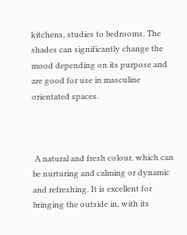kitchens, studies to bedrooms. The shades can significantly change the mood depending on its purpose and are good for use in masculine orientated spaces.



 A natural and fresh colour, which can be nurturing and calming or dynamic and refreshing. It is excellent for bringing the outside in, with its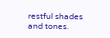restful shades and tones.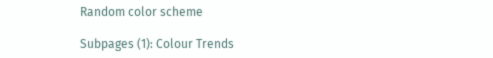Random color scheme

Subpages (1): Colour Trends